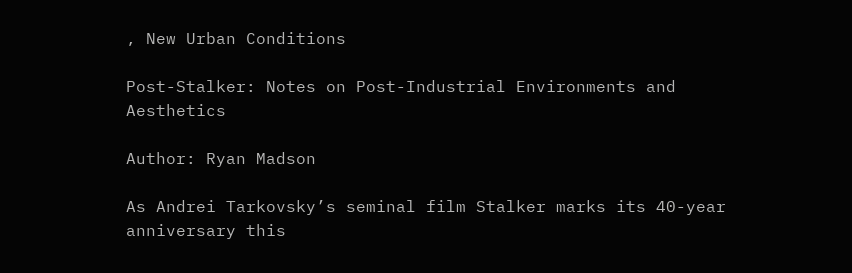, New Urban Conditions

Post-Stalker: Notes on Post-Industrial Environments and Aesthetics

Author: Ryan Madson

As Andrei Tarkovsky’s seminal film Stalker marks its 40-year anniversary this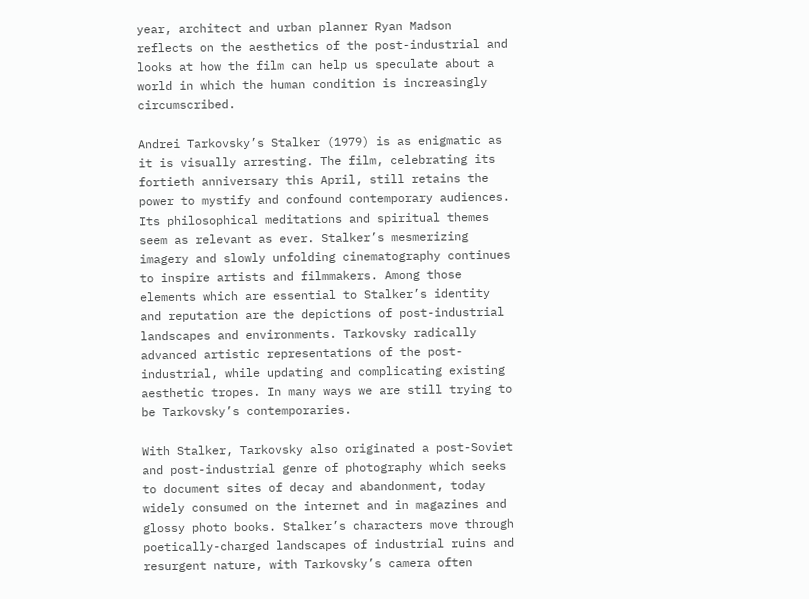year, architect and urban planner Ryan Madson reflects on the aesthetics of the post-industrial and looks at how the film can help us speculate about a world in which the human condition is increasingly circumscribed.

Andrei Tarkovsky’s Stalker (1979) is as enigmatic as it is visually arresting. The film, celebrating its fortieth anniversary this April, still retains the power to mystify and confound contemporary audiences. Its philosophical meditations and spiritual themes seem as relevant as ever. Stalker’s mesmerizing imagery and slowly unfolding cinematography continues to inspire artists and filmmakers. Among those elements which are essential to Stalker’s identity and reputation are the depictions of post-industrial landscapes and environments. Tarkovsky radically advanced artistic representations of the post-industrial, while updating and complicating existing aesthetic tropes. In many ways we are still trying to be Tarkovsky’s contemporaries.

With Stalker, Tarkovsky also originated a post-Soviet and post-industrial genre of photography which seeks to document sites of decay and abandonment, today widely consumed on the internet and in magazines and glossy photo books. Stalker’s characters move through poetically-charged landscapes of industrial ruins and resurgent nature, with Tarkovsky’s camera often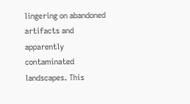lingering on abandoned artifacts and apparently contaminated landscapes. This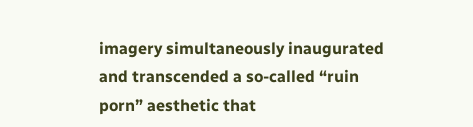imagery simultaneously inaugurated and transcended a so-called “ruin porn” aesthetic that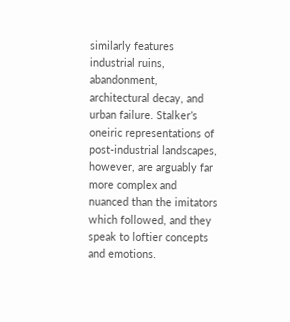similarly features industrial ruins, abandonment, architectural decay, and urban failure. Stalker’s oneiric representations of post-industrial landscapes, however, are arguably far more complex and nuanced than the imitators which followed, and they speak to loftier concepts and emotions.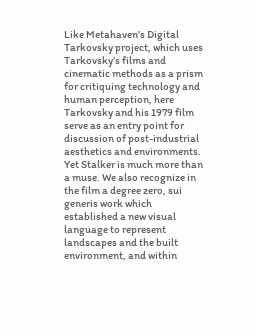Like Metahaven’s Digital Tarkovsky project, which uses Tarkovsky’s films and cinematic methods as a prism for critiquing technology and human perception, here Tarkovsky and his 1979 film serve as an entry point for discussion of post-industrial aesthetics and environments. Yet Stalker is much more than a muse. We also recognize in the film a degree zero, sui generis work which established a new visual language to represent landscapes and the built environment, and within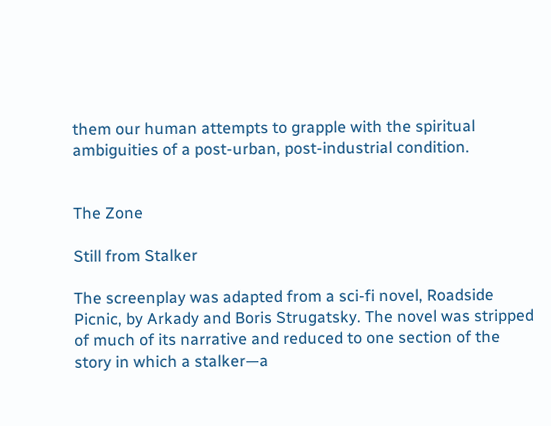them our human attempts to grapple with the spiritual ambiguities of a post-urban, post-industrial condition.


The Zone

Still from Stalker

The screenplay was adapted from a sci-fi novel, Roadside Picnic, by Arkady and Boris Strugatsky. The novel was stripped of much of its narrative and reduced to one section of the story in which a stalker—a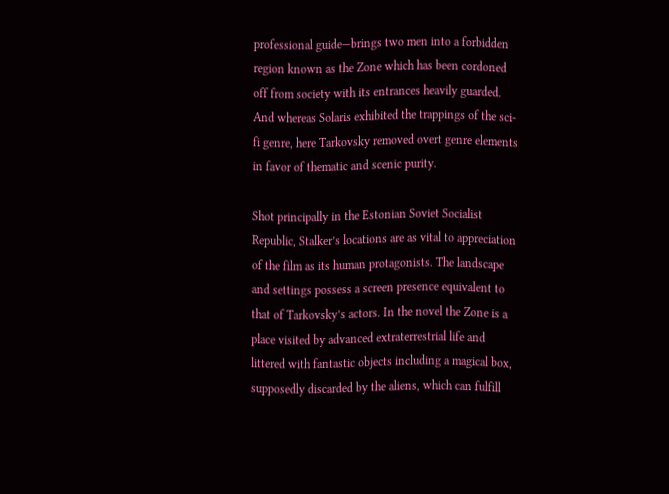professional guide—brings two men into a forbidden region known as the Zone which has been cordoned off from society with its entrances heavily guarded. And whereas Solaris exhibited the trappings of the sci-fi genre, here Tarkovsky removed overt genre elements in favor of thematic and scenic purity.

Shot principally in the Estonian Soviet Socialist Republic, Stalker’s locations are as vital to appreciation of the film as its human protagonists. The landscape and settings possess a screen presence equivalent to that of Tarkovsky’s actors. In the novel the Zone is a place visited by advanced extraterrestrial life and littered with fantastic objects including a magical box, supposedly discarded by the aliens, which can fulfill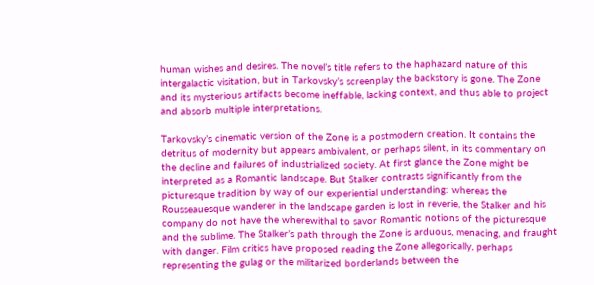human wishes and desires. The novel’s title refers to the haphazard nature of this intergalactic visitation, but in Tarkovsky’s screenplay the backstory is gone. The Zone and its mysterious artifacts become ineffable, lacking context, and thus able to project and absorb multiple interpretations.

Tarkovsky’s cinematic version of the Zone is a postmodern creation. It contains the detritus of modernity but appears ambivalent, or perhaps silent, in its commentary on the decline and failures of industrialized society. At first glance the Zone might be interpreted as a Romantic landscape. But Stalker contrasts significantly from the picturesque tradition by way of our experiential understanding: whereas the Rousseauesque wanderer in the landscape garden is lost in reverie, the Stalker and his company do not have the wherewithal to savor Romantic notions of the picturesque and the sublime. The Stalker’s path through the Zone is arduous, menacing, and fraught with danger. Film critics have proposed reading the Zone allegorically, perhaps representing the gulag or the militarized borderlands between the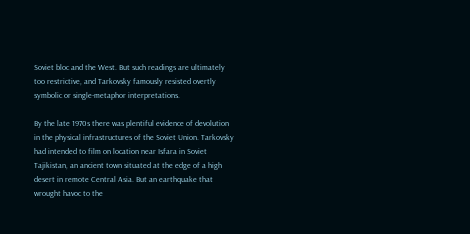Soviet bloc and the West. But such readings are ultimately too restrictive, and Tarkovsky famously resisted overtly symbolic or single-metaphor interpretations.

By the late 1970s there was plentiful evidence of devolution in the physical infrastructures of the Soviet Union. Tarkovsky had intended to film on location near Isfara in Soviet Tajikistan, an ancient town situated at the edge of a high desert in remote Central Asia. But an earthquake that wrought havoc to the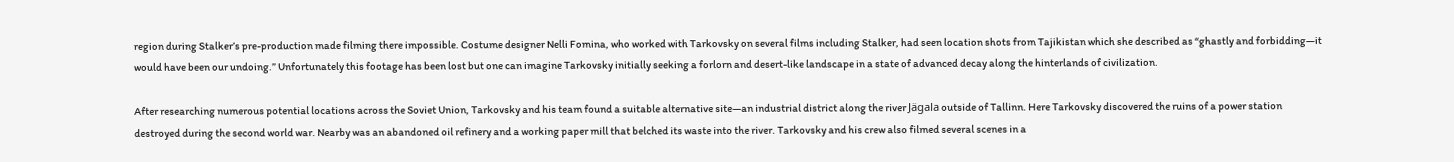region during Stalker’s pre-production made filming there impossible. Costume designer Nelli Fomina, who worked with Tarkovsky on several films including Stalker, had seen location shots from Tajikistan which she described as “ghastly and forbidding—it would have been our undoing.” Unfortunately this footage has been lost but one can imagine Tarkovsky initially seeking a forlorn and desert-like landscape in a state of advanced decay along the hinterlands of civilization.

After researching numerous potential locations across the Soviet Union, Tarkovsky and his team found a suitable alternative site—an industrial district along the river Jägala outside of Tallinn. Here Tarkovsky discovered the ruins of a power station destroyed during the second world war. Nearby was an abandoned oil refinery and a working paper mill that belched its waste into the river. Tarkovsky and his crew also filmed several scenes in a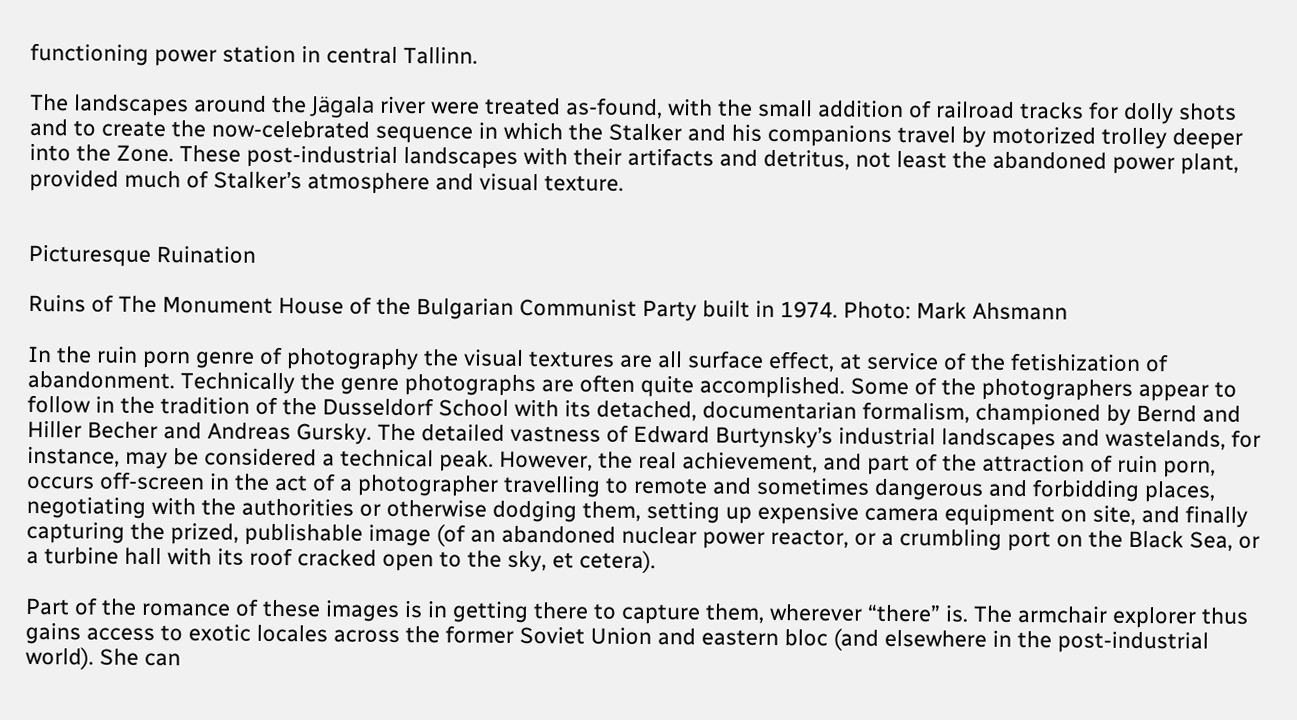functioning power station in central Tallinn.

The landscapes around the Jägala river were treated as-found, with the small addition of railroad tracks for dolly shots and to create the now-celebrated sequence in which the Stalker and his companions travel by motorized trolley deeper into the Zone. These post-industrial landscapes with their artifacts and detritus, not least the abandoned power plant, provided much of Stalker’s atmosphere and visual texture.


Picturesque Ruination

Ruins of The Monument House of the Bulgarian Communist Party built in 1974. Photo: Mark Ahsmann

In the ruin porn genre of photography the visual textures are all surface effect, at service of the fetishization of abandonment. Technically the genre photographs are often quite accomplished. Some of the photographers appear to follow in the tradition of the Dusseldorf School with its detached, documentarian formalism, championed by Bernd and Hiller Becher and Andreas Gursky. The detailed vastness of Edward Burtynsky’s industrial landscapes and wastelands, for instance, may be considered a technical peak. However, the real achievement, and part of the attraction of ruin porn, occurs off-screen in the act of a photographer travelling to remote and sometimes dangerous and forbidding places, negotiating with the authorities or otherwise dodging them, setting up expensive camera equipment on site, and finally capturing the prized, publishable image (of an abandoned nuclear power reactor, or a crumbling port on the Black Sea, or a turbine hall with its roof cracked open to the sky, et cetera).

Part of the romance of these images is in getting there to capture them, wherever “there” is. The armchair explorer thus gains access to exotic locales across the former Soviet Union and eastern bloc (and elsewhere in the post-industrial world). She can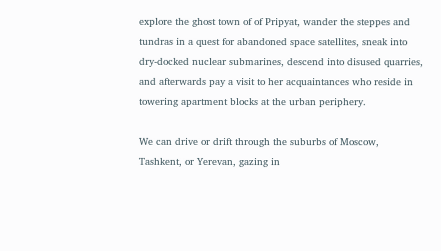explore the ghost town of of Pripyat, wander the steppes and tundras in a quest for abandoned space satellites, sneak into dry-docked nuclear submarines, descend into disused quarries, and afterwards pay a visit to her acquaintances who reside in towering apartment blocks at the urban periphery.

We can drive or drift through the suburbs of Moscow, Tashkent, or Yerevan, gazing in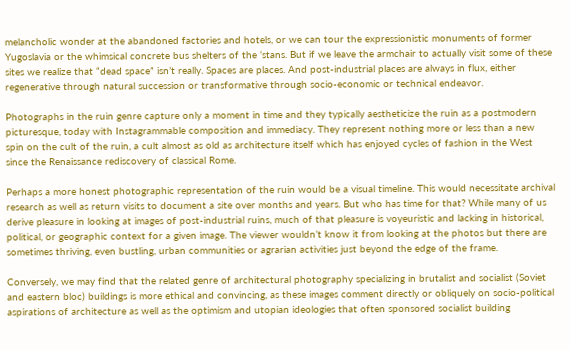melancholic wonder at the abandoned factories and hotels, or we can tour the expressionistic monuments of former Yugoslavia or the whimsical concrete bus shelters of the ‘stans. But if we leave the armchair to actually visit some of these sites we realize that “dead space” isn’t really. Spaces are places. And post-industrial places are always in flux, either regenerative through natural succession or transformative through socio-economic or technical endeavor.

Photographs in the ruin genre capture only a moment in time and they typically aestheticize the ruin as a postmodern picturesque, today with Instagrammable composition and immediacy. They represent nothing more or less than a new spin on the cult of the ruin, a cult almost as old as architecture itself which has enjoyed cycles of fashion in the West since the Renaissance rediscovery of classical Rome.

Perhaps a more honest photographic representation of the ruin would be a visual timeline. This would necessitate archival research as well as return visits to document a site over months and years. But who has time for that? While many of us derive pleasure in looking at images of post-industrial ruins, much of that pleasure is voyeuristic and lacking in historical, political, or geographic context for a given image. The viewer wouldn’t know it from looking at the photos but there are sometimes thriving, even bustling, urban communities or agrarian activities just beyond the edge of the frame.

Conversely, we may find that the related genre of architectural photography specializing in brutalist and socialist (Soviet and eastern bloc) buildings is more ethical and convincing, as these images comment directly or obliquely on socio-political aspirations of architecture as well as the optimism and utopian ideologies that often sponsored socialist building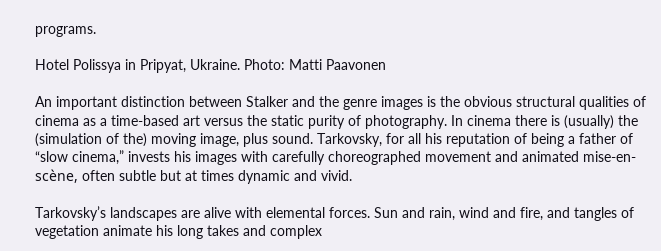programs.

Hotel Polissya in Pripyat, Ukraine. Photo: Matti Paavonen

An important distinction between Stalker and the genre images is the obvious structural qualities of cinema as a time-based art versus the static purity of photography. In cinema there is (usually) the (simulation of the) moving image, plus sound. Tarkovsky, for all his reputation of being a father of “slow cinema,” invests his images with carefully choreographed movement and animated mise-en-scène, often subtle but at times dynamic and vivid.

Tarkovsky’s landscapes are alive with elemental forces. Sun and rain, wind and fire, and tangles of vegetation animate his long takes and complex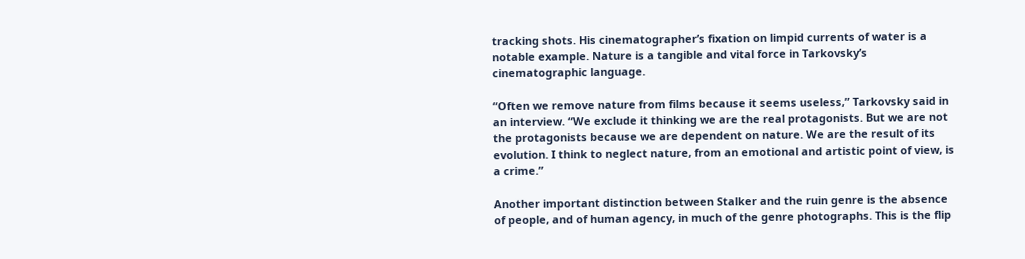tracking shots. His cinematographer’s fixation on limpid currents of water is a notable example. Nature is a tangible and vital force in Tarkovsky’s cinematographic language.

“Often we remove nature from films because it seems useless,” Tarkovsky said in an interview. “We exclude it thinking we are the real protagonists. But we are not the protagonists because we are dependent on nature. We are the result of its evolution. I think to neglect nature, from an emotional and artistic point of view, is a crime.”

Another important distinction between Stalker and the ruin genre is the absence of people, and of human agency, in much of the genre photographs. This is the flip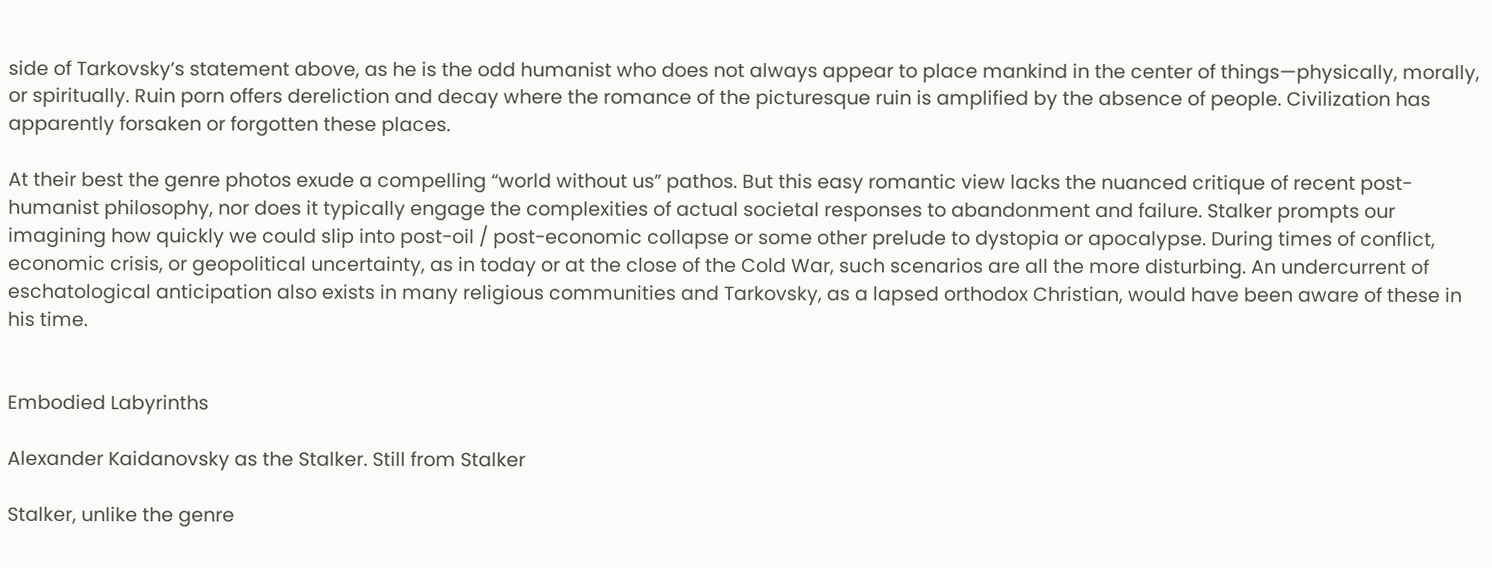side of Tarkovsky’s statement above, as he is the odd humanist who does not always appear to place mankind in the center of things—physically, morally, or spiritually. Ruin porn offers dereliction and decay where the romance of the picturesque ruin is amplified by the absence of people. Civilization has apparently forsaken or forgotten these places.

At their best the genre photos exude a compelling “world without us” pathos. But this easy romantic view lacks the nuanced critique of recent post-humanist philosophy, nor does it typically engage the complexities of actual societal responses to abandonment and failure. Stalker prompts our imagining how quickly we could slip into post-oil / post-economic collapse or some other prelude to dystopia or apocalypse. During times of conflict, economic crisis, or geopolitical uncertainty, as in today or at the close of the Cold War, such scenarios are all the more disturbing. An undercurrent of eschatological anticipation also exists in many religious communities and Tarkovsky, as a lapsed orthodox Christian, would have been aware of these in his time.


Embodied Labyrinths

Alexander Kaidanovsky as the Stalker. Still from Stalker

Stalker, unlike the genre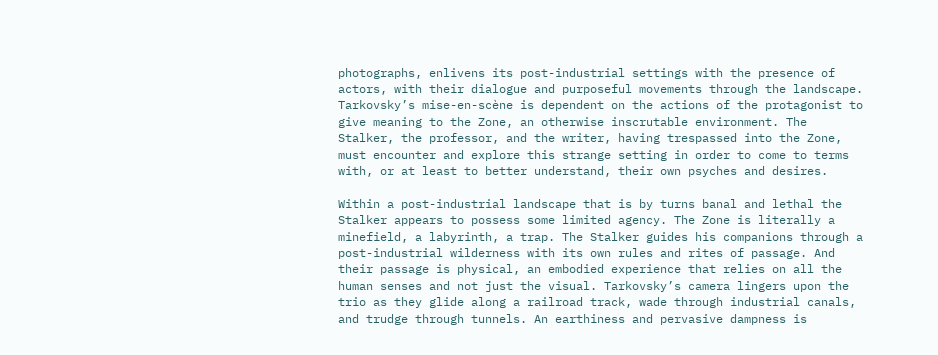photographs, enlivens its post-industrial settings with the presence of actors, with their dialogue and purposeful movements through the landscape. Tarkovsky’s mise-en-scène is dependent on the actions of the protagonist to give meaning to the Zone, an otherwise inscrutable environment. The Stalker, the professor, and the writer, having trespassed into the Zone, must encounter and explore this strange setting in order to come to terms with, or at least to better understand, their own psyches and desires.

Within a post-industrial landscape that is by turns banal and lethal the Stalker appears to possess some limited agency. The Zone is literally a minefield, a labyrinth, a trap. The Stalker guides his companions through a post-industrial wilderness with its own rules and rites of passage. And their passage is physical, an embodied experience that relies on all the human senses and not just the visual. Tarkovsky’s camera lingers upon the trio as they glide along a railroad track, wade through industrial canals, and trudge through tunnels. An earthiness and pervasive dampness is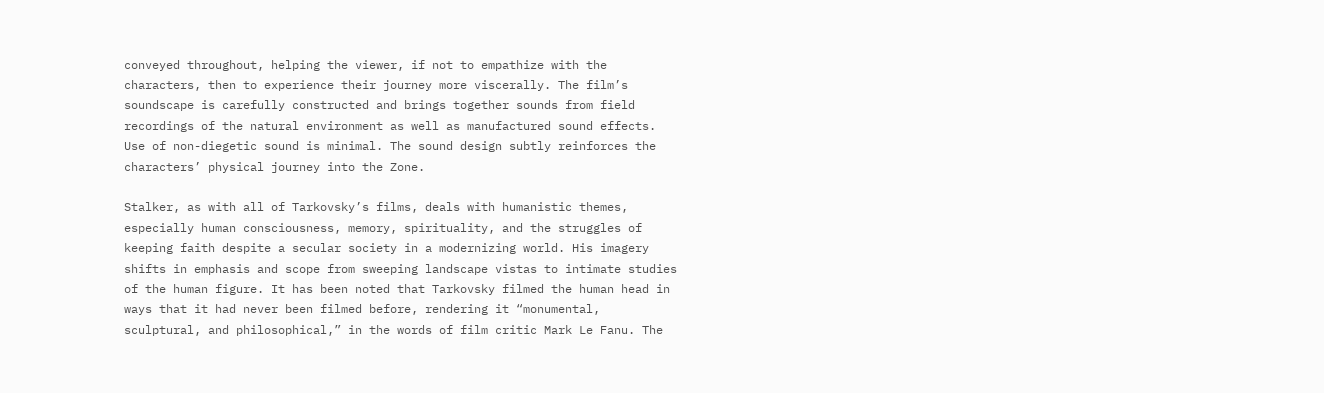conveyed throughout, helping the viewer, if not to empathize with the characters, then to experience their journey more viscerally. The film’s soundscape is carefully constructed and brings together sounds from field recordings of the natural environment as well as manufactured sound effects. Use of non-diegetic sound is minimal. The sound design subtly reinforces the characters’ physical journey into the Zone.

Stalker, as with all of Tarkovsky’s films, deals with humanistic themes, especially human consciousness, memory, spirituality, and the struggles of keeping faith despite a secular society in a modernizing world. His imagery shifts in emphasis and scope from sweeping landscape vistas to intimate studies of the human figure. It has been noted that Tarkovsky filmed the human head in ways that it had never been filmed before, rendering it “monumental, sculptural, and philosophical,” in the words of film critic Mark Le Fanu. The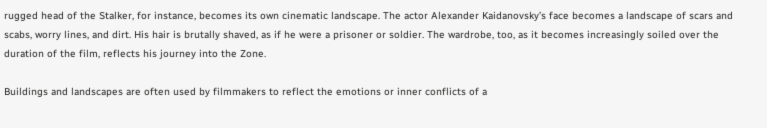rugged head of the Stalker, for instance, becomes its own cinematic landscape. The actor Alexander Kaidanovsky’s face becomes a landscape of scars and scabs, worry lines, and dirt. His hair is brutally shaved, as if he were a prisoner or soldier. The wardrobe, too, as it becomes increasingly soiled over the duration of the film, reflects his journey into the Zone.

Buildings and landscapes are often used by filmmakers to reflect the emotions or inner conflicts of a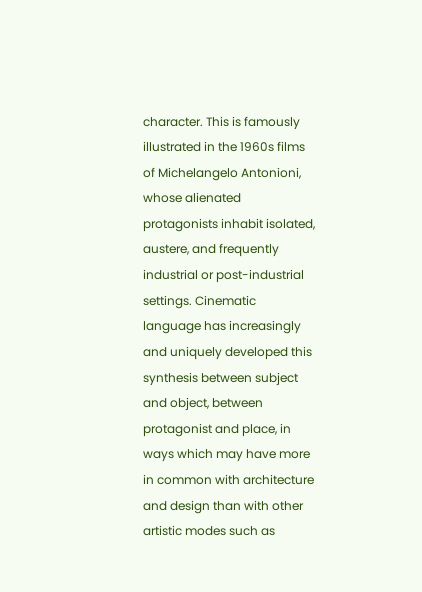character. This is famously illustrated in the 1960s films of Michelangelo Antonioni, whose alienated protagonists inhabit isolated, austere, and frequently industrial or post-industrial settings. Cinematic language has increasingly and uniquely developed this synthesis between subject and object, between protagonist and place, in ways which may have more in common with architecture and design than with other artistic modes such as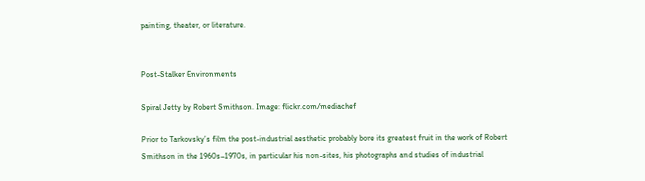painting, theater, or literature.


Post-Stalker Environments

Spiral Jetty by Robert Smithson. Image: flickr.com/mediachef

Prior to Tarkovsky’s film the post-industrial aesthetic probably bore its greatest fruit in the work of Robert Smithson in the 1960s–1970s, in particular his non-sites, his photographs and studies of industrial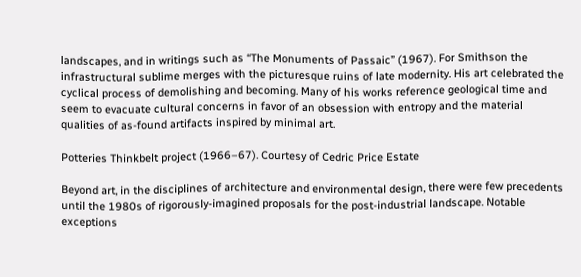landscapes, and in writings such as “The Monuments of Passaic” (1967). For Smithson the infrastructural sublime merges with the picturesque ruins of late modernity. His art celebrated the cyclical process of demolishing and becoming. Many of his works reference geological time and seem to evacuate cultural concerns in favor of an obsession with entropy and the material qualities of as-found artifacts inspired by minimal art.

Potteries Thinkbelt project (1966–67). Courtesy of Cedric Price Estate

Beyond art, in the disciplines of architecture and environmental design, there were few precedents until the 1980s of rigorously-imagined proposals for the post-industrial landscape. Notable exceptions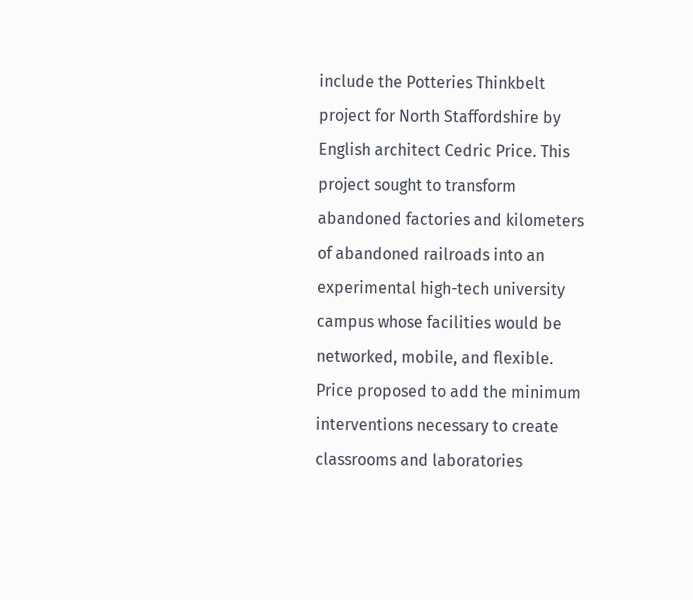include the Potteries Thinkbelt project for North Staffordshire by English architect Cedric Price. This project sought to transform abandoned factories and kilometers of abandoned railroads into an experimental high-tech university campus whose facilities would be networked, mobile, and flexible. Price proposed to add the minimum interventions necessary to create classrooms and laboratories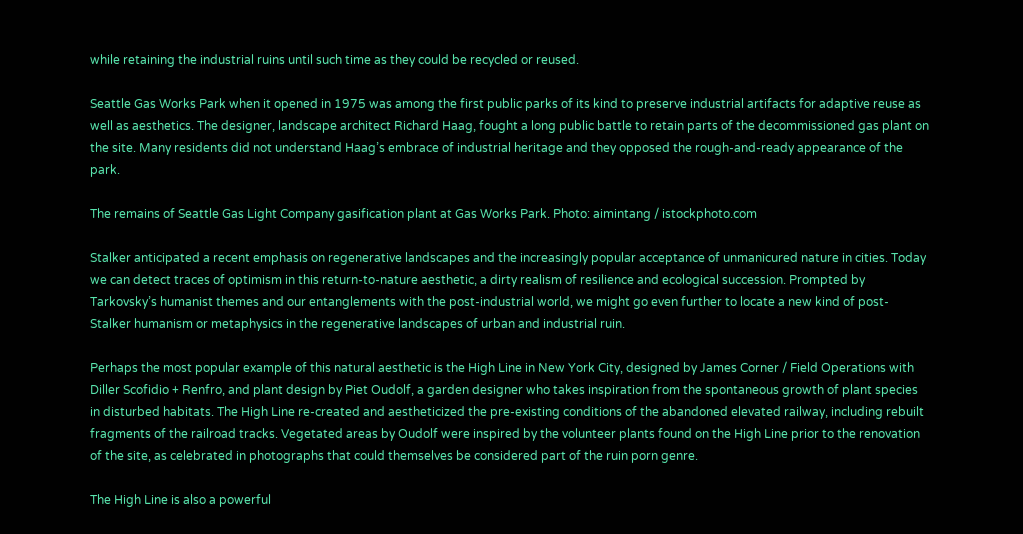while retaining the industrial ruins until such time as they could be recycled or reused.

Seattle Gas Works Park when it opened in 1975 was among the first public parks of its kind to preserve industrial artifacts for adaptive reuse as well as aesthetics. The designer, landscape architect Richard Haag, fought a long public battle to retain parts of the decommissioned gas plant on the site. Many residents did not understand Haag’s embrace of industrial heritage and they opposed the rough-and-ready appearance of the park.

The remains of Seattle Gas Light Company gasification plant at Gas Works Park. Photo: aimintang / istockphoto.com

Stalker anticipated a recent emphasis on regenerative landscapes and the increasingly popular acceptance of unmanicured nature in cities. Today we can detect traces of optimism in this return-to-nature aesthetic, a dirty realism of resilience and ecological succession. Prompted by Tarkovsky’s humanist themes and our entanglements with the post-industrial world, we might go even further to locate a new kind of post-Stalker humanism or metaphysics in the regenerative landscapes of urban and industrial ruin.

Perhaps the most popular example of this natural aesthetic is the High Line in New York City, designed by James Corner / Field Operations with Diller Scofidio + Renfro, and plant design by Piet Oudolf, a garden designer who takes inspiration from the spontaneous growth of plant species in disturbed habitats. The High Line re-created and aestheticized the pre-existing conditions of the abandoned elevated railway, including rebuilt fragments of the railroad tracks. Vegetated areas by Oudolf were inspired by the volunteer plants found on the High Line prior to the renovation of the site, as celebrated in photographs that could themselves be considered part of the ruin porn genre.

The High Line is also a powerful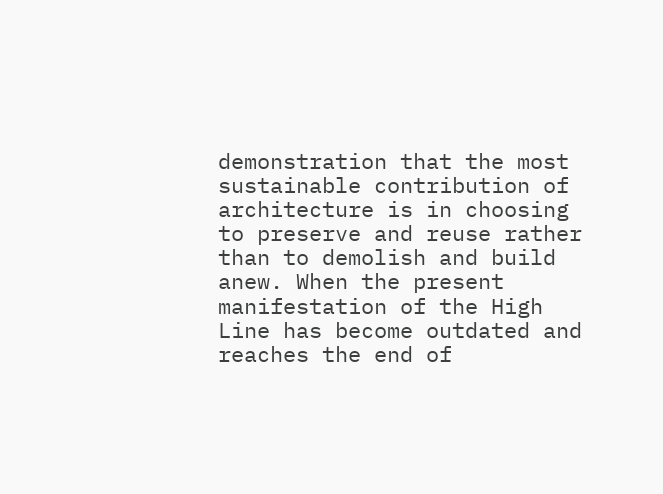demonstration that the most sustainable contribution of architecture is in choosing to preserve and reuse rather than to demolish and build anew. When the present manifestation of the High Line has become outdated and reaches the end of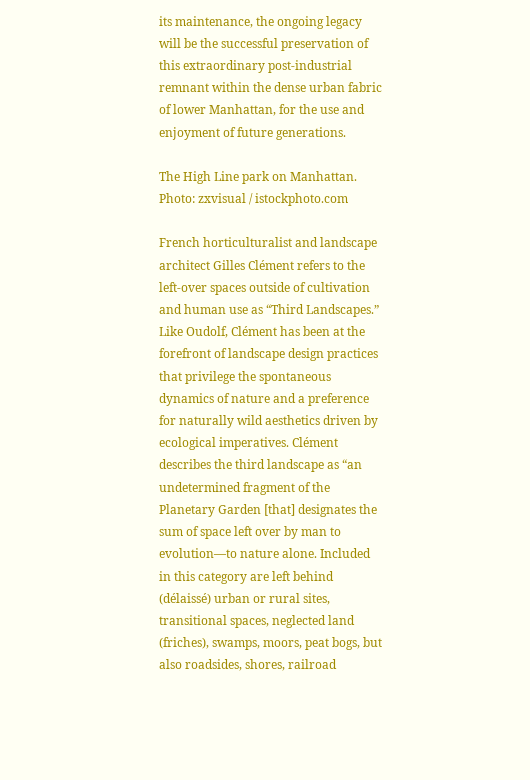its maintenance, the ongoing legacy will be the successful preservation of this extraordinary post-industrial remnant within the dense urban fabric of lower Manhattan, for the use and enjoyment of future generations.

The High Line park on Manhattan. Photo: zxvisual / istockphoto.com

French horticulturalist and landscape architect Gilles Clément refers to the left-over spaces outside of cultivation and human use as “Third Landscapes.” Like Oudolf, Clément has been at the forefront of landscape design practices that privilege the spontaneous dynamics of nature and a preference for naturally wild aesthetics driven by ecological imperatives. Clément describes the third landscape as “an undetermined fragment of the Planetary Garden [that] designates the sum of space left over by man to evolution—to nature alone. Included in this category are left behind (délaissé) urban or rural sites, transitional spaces, neglected land (friches), swamps, moors, peat bogs, but also roadsides, shores, railroad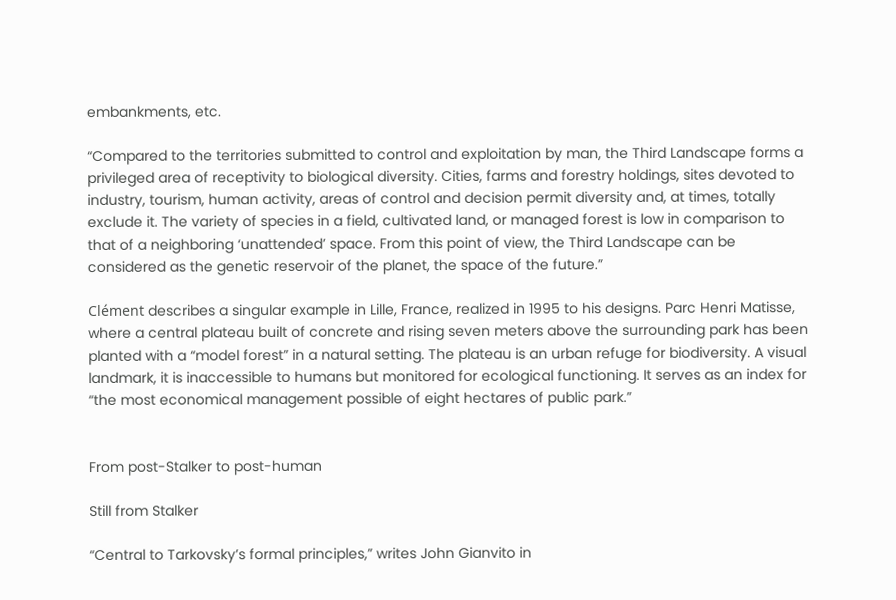embankments, etc.

“Compared to the territories submitted to control and exploitation by man, the Third Landscape forms a privileged area of receptivity to biological diversity. Cities, farms and forestry holdings, sites devoted to industry, tourism, human activity, areas of control and decision permit diversity and, at times, totally exclude it. The variety of species in a field, cultivated land, or managed forest is low in comparison to that of a neighboring ‘unattended’ space. From this point of view, the Third Landscape can be considered as the genetic reservoir of the planet, the space of the future.”

Clément describes a singular example in Lille, France, realized in 1995 to his designs. Parc Henri Matisse, where a central plateau built of concrete and rising seven meters above the surrounding park has been planted with a “model forest” in a natural setting. The plateau is an urban refuge for biodiversity. A visual landmark, it is inaccessible to humans but monitored for ecological functioning. It serves as an index for “the most economical management possible of eight hectares of public park.”


From post-Stalker to post-human

Still from Stalker

“Central to Tarkovsky’s formal principles,” writes John Gianvito in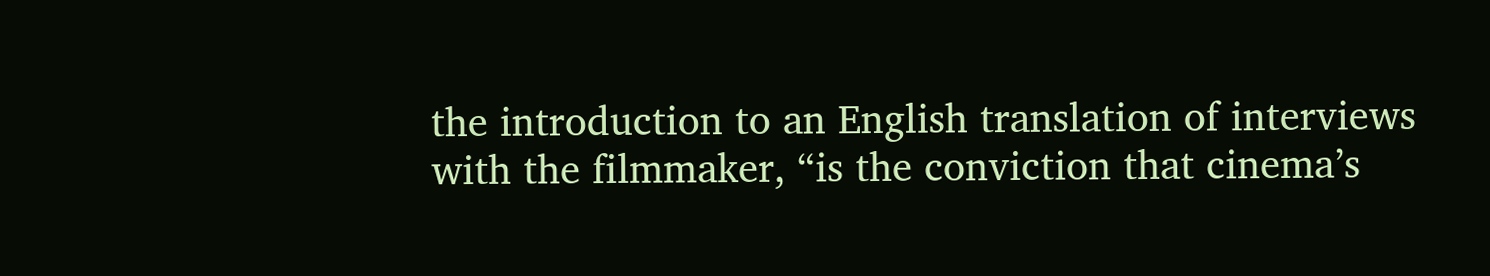the introduction to an English translation of interviews with the filmmaker, “is the conviction that cinema’s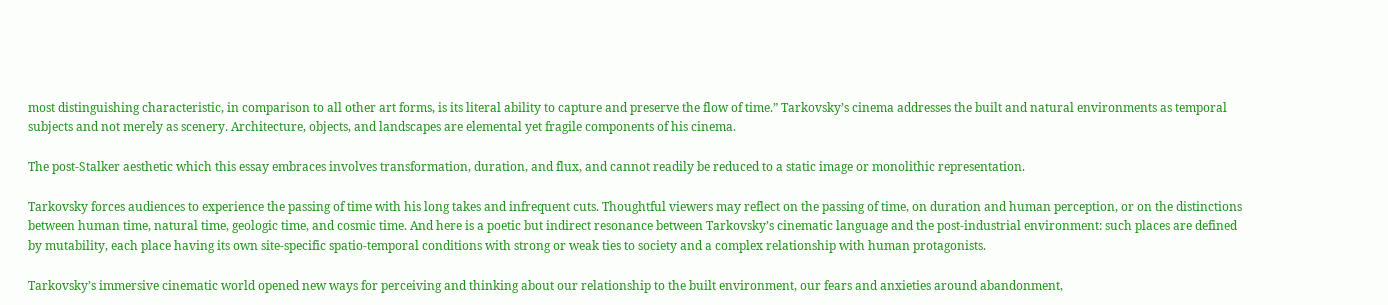most distinguishing characteristic, in comparison to all other art forms, is its literal ability to capture and preserve the flow of time.” Tarkovsky’s cinema addresses the built and natural environments as temporal subjects and not merely as scenery. Architecture, objects, and landscapes are elemental yet fragile components of his cinema.

The post-Stalker aesthetic which this essay embraces involves transformation, duration, and flux, and cannot readily be reduced to a static image or monolithic representation.

Tarkovsky forces audiences to experience the passing of time with his long takes and infrequent cuts. Thoughtful viewers may reflect on the passing of time, on duration and human perception, or on the distinctions between human time, natural time, geologic time, and cosmic time. And here is a poetic but indirect resonance between Tarkovsky’s cinematic language and the post-industrial environment: such places are defined by mutability, each place having its own site-specific spatio-temporal conditions with strong or weak ties to society and a complex relationship with human protagonists.

Tarkovsky’s immersive cinematic world opened new ways for perceiving and thinking about our relationship to the built environment, our fears and anxieties around abandonment,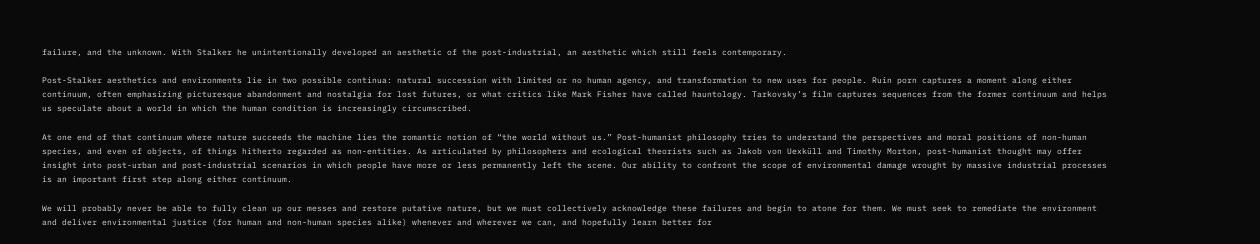failure, and the unknown. With Stalker he unintentionally developed an aesthetic of the post-industrial, an aesthetic which still feels contemporary.

Post-Stalker aesthetics and environments lie in two possible continua: natural succession with limited or no human agency, and transformation to new uses for people. Ruin porn captures a moment along either continuum, often emphasizing picturesque abandonment and nostalgia for lost futures, or what critics like Mark Fisher have called hauntology. Tarkovsky’s film captures sequences from the former continuum and helps us speculate about a world in which the human condition is increasingly circumscribed.

At one end of that continuum where nature succeeds the machine lies the romantic notion of “the world without us.” Post-humanist philosophy tries to understand the perspectives and moral positions of non-human species, and even of objects, of things hitherto regarded as non-entities. As articulated by philosophers and ecological theorists such as Jakob von Uexküll and Timothy Morton, post-humanist thought may offer insight into post-urban and post-industrial scenarios in which people have more or less permanently left the scene. Our ability to confront the scope of environmental damage wrought by massive industrial processes is an important first step along either continuum.

We will probably never be able to fully clean up our messes and restore putative nature, but we must collectively acknowledge these failures and begin to atone for them. We must seek to remediate the environment and deliver environmental justice (for human and non-human species alike) whenever and wherever we can, and hopefully learn better for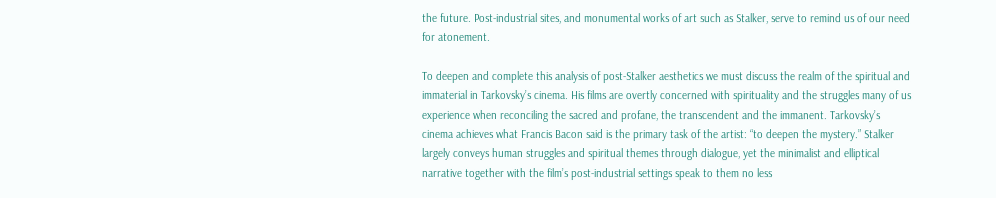the future. Post-industrial sites, and monumental works of art such as Stalker, serve to remind us of our need for atonement.

To deepen and complete this analysis of post-Stalker aesthetics we must discuss the realm of the spiritual and immaterial in Tarkovsky’s cinema. His films are overtly concerned with spirituality and the struggles many of us experience when reconciling the sacred and profane, the transcendent and the immanent. Tarkovsky’s cinema achieves what Francis Bacon said is the primary task of the artist: “to deepen the mystery.” Stalker largely conveys human struggles and spiritual themes through dialogue, yet the minimalist and elliptical narrative together with the film’s post-industrial settings speak to them no less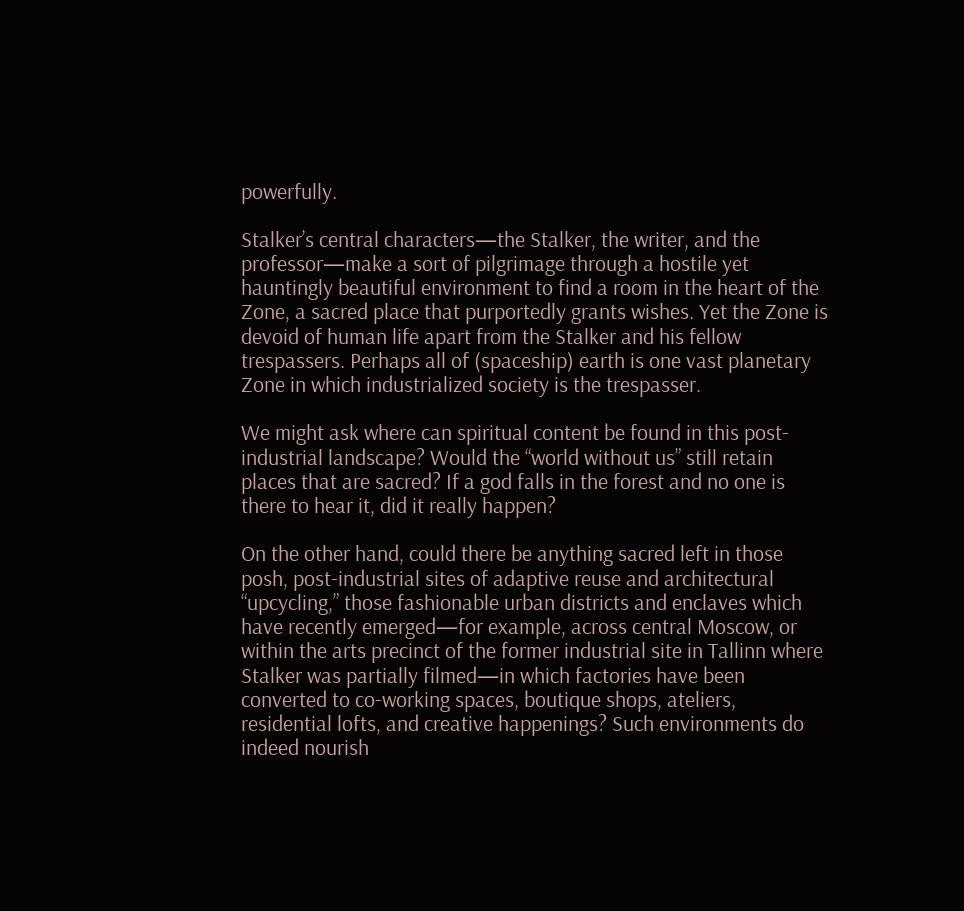powerfully.

Stalker’s central characters—the Stalker, the writer, and the professor—make a sort of pilgrimage through a hostile yet hauntingly beautiful environment to find a room in the heart of the Zone, a sacred place that purportedly grants wishes. Yet the Zone is devoid of human life apart from the Stalker and his fellow trespassers. Perhaps all of (spaceship) earth is one vast planetary Zone in which industrialized society is the trespasser.

We might ask where can spiritual content be found in this post-industrial landscape? Would the “world without us” still retain places that are sacred? If a god falls in the forest and no one is there to hear it, did it really happen?

On the other hand, could there be anything sacred left in those posh, post-industrial sites of adaptive reuse and architectural “upcycling,” those fashionable urban districts and enclaves which have recently emerged—for example, across central Moscow, or within the arts precinct of the former industrial site in Tallinn where Stalker was partially filmed—in which factories have been converted to co-working spaces, boutique shops, ateliers, residential lofts, and creative happenings? Such environments do indeed nourish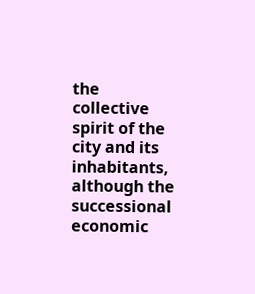the collective spirit of the city and its inhabitants, although the successional economic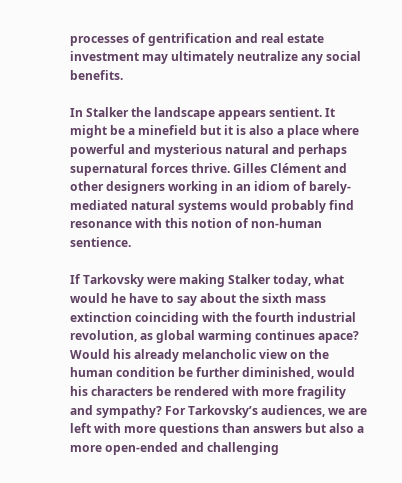processes of gentrification and real estate investment may ultimately neutralize any social benefits.

In Stalker the landscape appears sentient. It might be a minefield but it is also a place where powerful and mysterious natural and perhaps supernatural forces thrive. Gilles Clément and other designers working in an idiom of barely-mediated natural systems would probably find resonance with this notion of non-human sentience.

If Tarkovsky were making Stalker today, what would he have to say about the sixth mass extinction coinciding with the fourth industrial revolution, as global warming continues apace? Would his already melancholic view on the human condition be further diminished, would his characters be rendered with more fragility and sympathy? For Tarkovsky’s audiences, we are left with more questions than answers but also a more open-ended and challenging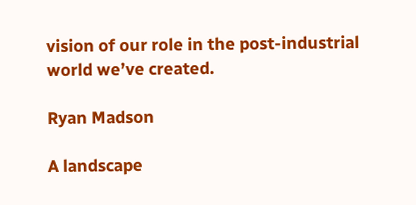vision of our role in the post-industrial world we’ve created.

Ryan Madson

A landscape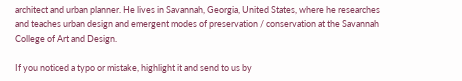architect and urban planner. He lives in Savannah, Georgia, United States, where he researches and teaches urban design and emergent modes of preservation / conservation at the Savannah College of Art and Design.

If you noticed a typo or mistake, highlight it and send to us by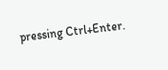pressing Ctrl+Enter.